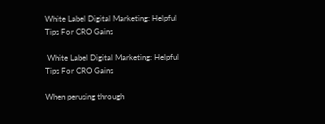White Label Digital Marketing: Helpful Tips For CRO Gains

 White Label Digital Marketing: Helpful Tips For CRO Gains

When perusing through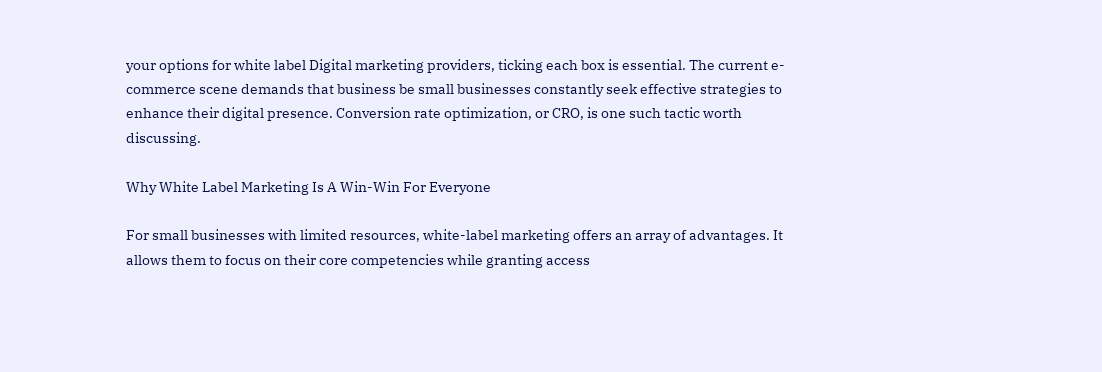your options for white label Digital marketing providers, ticking each box is essential. The current e-commerce scene demands that business be small businesses constantly seek effective strategies to enhance their digital presence. Conversion rate optimization, or CRO, is one such tactic worth discussing.

Why White Label Marketing Is A Win-Win For Everyone

For small businesses with limited resources, white-label marketing offers an array of advantages. It allows them to focus on their core competencies while granting access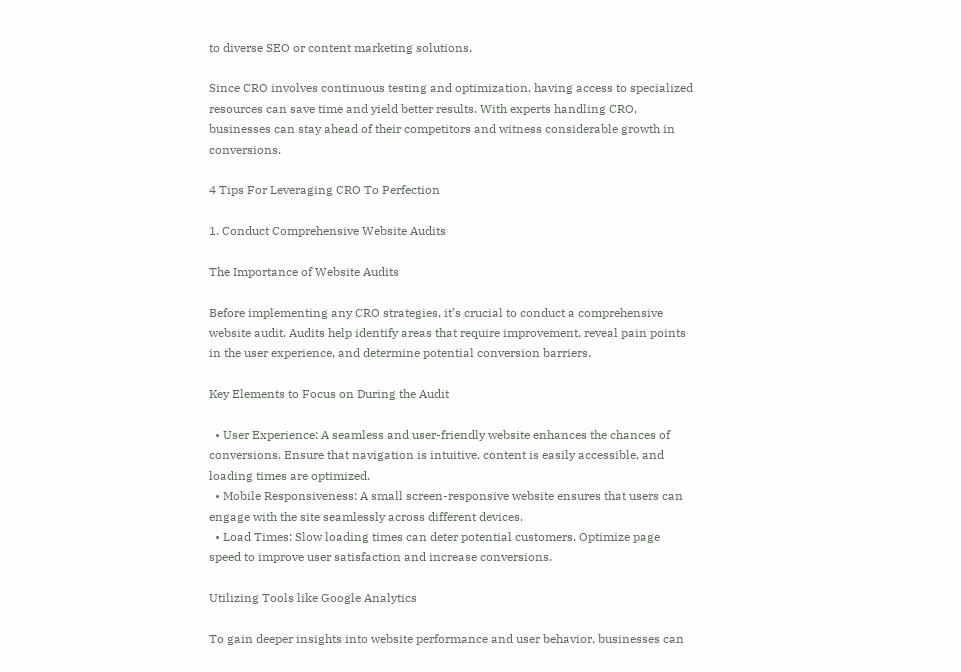to diverse SEO or content marketing solutions.

Since CRO involves continuous testing and optimization, having access to specialized resources can save time and yield better results. With experts handling CRO, businesses can stay ahead of their competitors and witness considerable growth in conversions.

4 Tips For Leveraging CRO To Perfection

1. Conduct Comprehensive Website Audits

The Importance of Website Audits

Before implementing any CRO strategies, it’s crucial to conduct a comprehensive website audit. Audits help identify areas that require improvement, reveal pain points in the user experience, and determine potential conversion barriers.

Key Elements to Focus on During the Audit

  • User Experience: A seamless and user-friendly website enhances the chances of conversions. Ensure that navigation is intuitive, content is easily accessible, and loading times are optimized.
  • Mobile Responsiveness: A small screen-responsive website ensures that users can engage with the site seamlessly across different devices.
  • Load Times: Slow loading times can deter potential customers. Optimize page speed to improve user satisfaction and increase conversions.

Utilizing Tools like Google Analytics

To gain deeper insights into website performance and user behavior, businesses can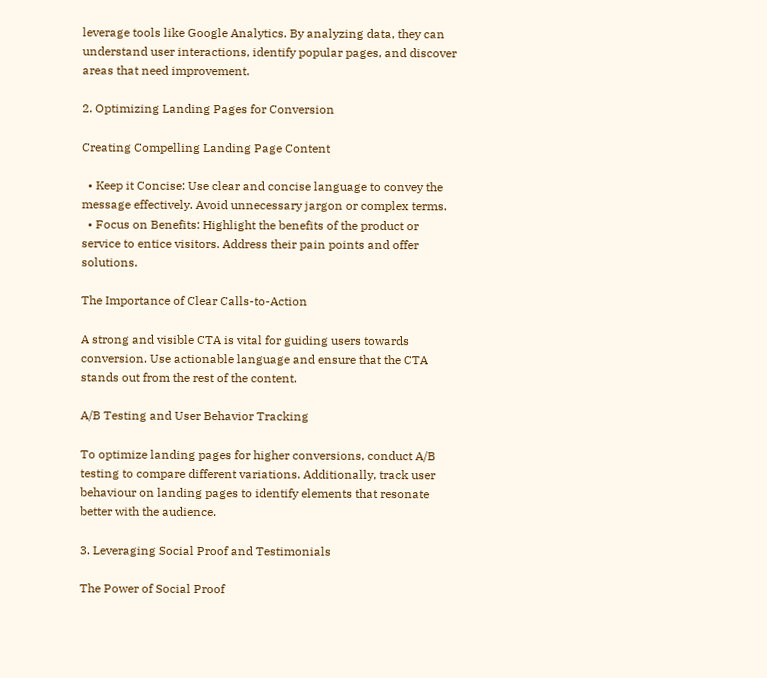leverage tools like Google Analytics. By analyzing data, they can understand user interactions, identify popular pages, and discover areas that need improvement.

2. Optimizing Landing Pages for Conversion

Creating Compelling Landing Page Content

  • Keep it Concise: Use clear and concise language to convey the message effectively. Avoid unnecessary jargon or complex terms.
  • Focus on Benefits: Highlight the benefits of the product or service to entice visitors. Address their pain points and offer solutions.

The Importance of Clear Calls-to-Action

A strong and visible CTA is vital for guiding users towards conversion. Use actionable language and ensure that the CTA stands out from the rest of the content.

A/B Testing and User Behavior Tracking

To optimize landing pages for higher conversions, conduct A/B testing to compare different variations. Additionally, track user behaviour on landing pages to identify elements that resonate better with the audience.

3. Leveraging Social Proof and Testimonials

The Power of Social Proof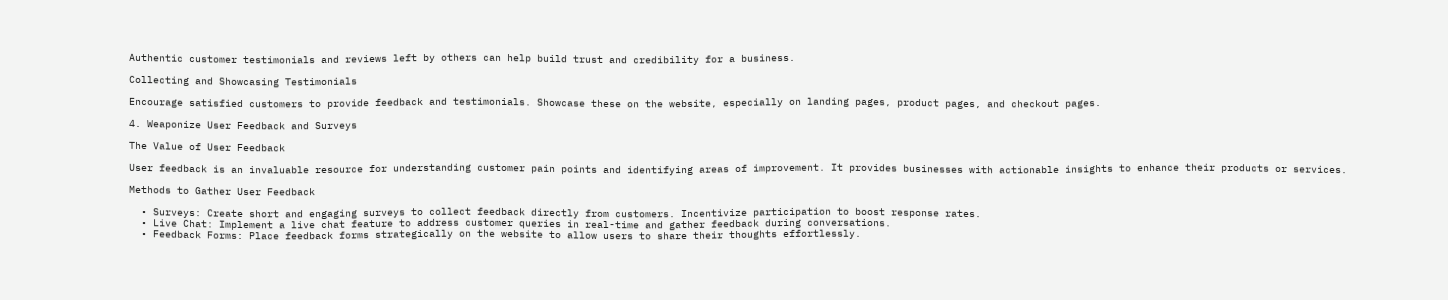Authentic customer testimonials and reviews left by others can help build trust and credibility for a business.

Collecting and Showcasing Testimonials

Encourage satisfied customers to provide feedback and testimonials. Showcase these on the website, especially on landing pages, product pages, and checkout pages.

4. Weaponize User Feedback and Surveys

The Value of User Feedback

User feedback is an invaluable resource for understanding customer pain points and identifying areas of improvement. It provides businesses with actionable insights to enhance their products or services.

Methods to Gather User Feedback

  • Surveys: Create short and engaging surveys to collect feedback directly from customers. Incentivize participation to boost response rates.
  • Live Chat: Implement a live chat feature to address customer queries in real-time and gather feedback during conversations.
  • Feedback Forms: Place feedback forms strategically on the website to allow users to share their thoughts effortlessly.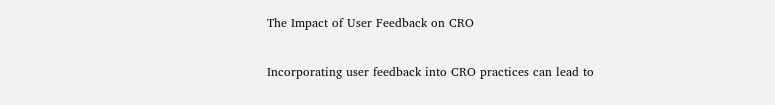The Impact of User Feedback on CRO

Incorporating user feedback into CRO practices can lead to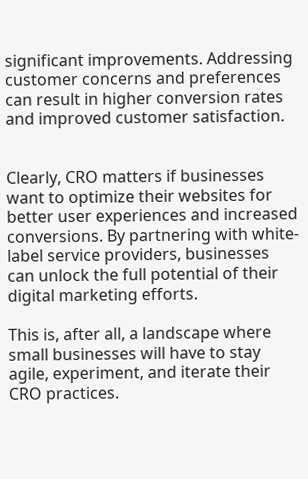significant improvements. Addressing customer concerns and preferences can result in higher conversion rates and improved customer satisfaction.


Clearly, CRO matters if businesses want to optimize their websites for better user experiences and increased conversions. By partnering with white-label service providers, businesses can unlock the full potential of their digital marketing efforts.

This is, after all, a landscape where small businesses will have to stay agile, experiment, and iterate their CRO practices.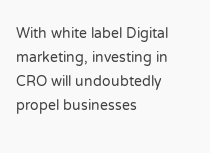With white label Digital marketing, investing in CRO will undoubtedly propel businesses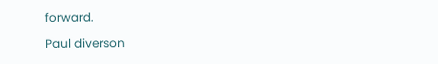forward.

Paul diverson